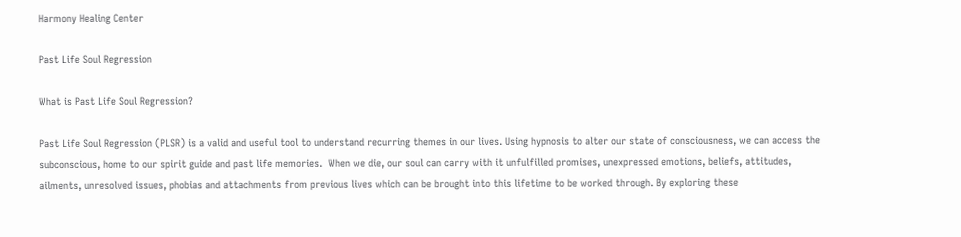Harmony Healing Center

Past Life Soul Regression

What is Past Life Soul Regression?

Past Life Soul Regression (PLSR) is a valid and useful tool to understand recurring themes in our lives. Using hypnosis to alter our state of consciousness, we can access the subconscious, home to our spirit guide and past life memories.  When we die, our soul can carry with it unfulfilled promises, unexpressed emotions, beliefs, attitudes, ailments, unresolved issues, phobias and attachments from previous lives which can be brought into this lifetime to be worked through. By exploring these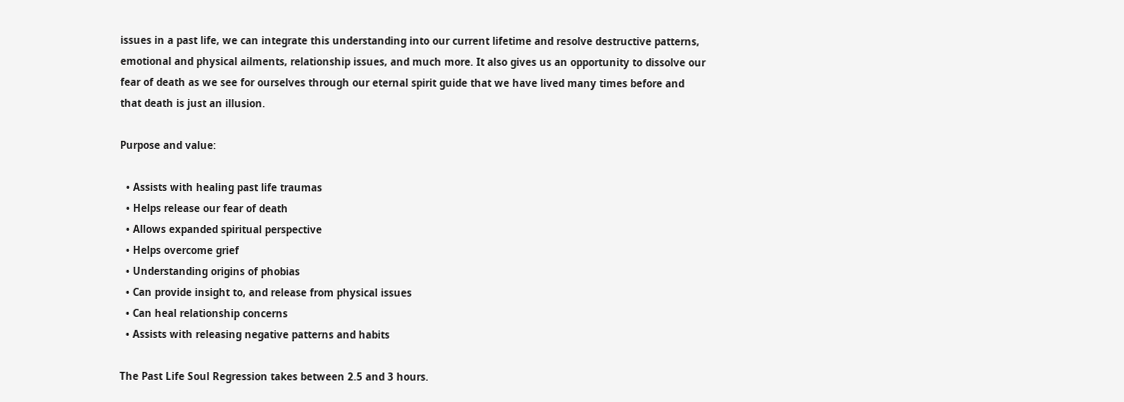issues in a past life, we can integrate this understanding into our current lifetime and resolve destructive patterns, emotional and physical ailments, relationship issues, and much more. It also gives us an opportunity to dissolve our fear of death as we see for ourselves through our eternal spirit guide that we have lived many times before and that death is just an illusion.

Purpose and value:

  • Assists with healing past life traumas
  • Helps release our fear of death
  • Allows expanded spiritual perspective
  • Helps overcome grief
  • Understanding origins of phobias
  • Can provide insight to, and release from physical issues
  • Can heal relationship concerns
  • Assists with releasing negative patterns and habits

The Past Life Soul Regression takes between 2.5 and 3 hours.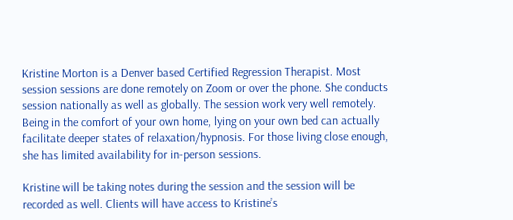Kristine Morton is a Denver based Certified Regression Therapist. Most session sessions are done remotely on Zoom or over the phone. She conducts session nationally as well as globally. The session work very well remotely. Being in the comfort of your own home, lying on your own bed can actually facilitate deeper states of relaxation/hypnosis. For those living close enough, she has limited availability for in-person sessions.

Kristine will be taking notes during the session and the session will be recorded as well. Clients will have access to Kristine’s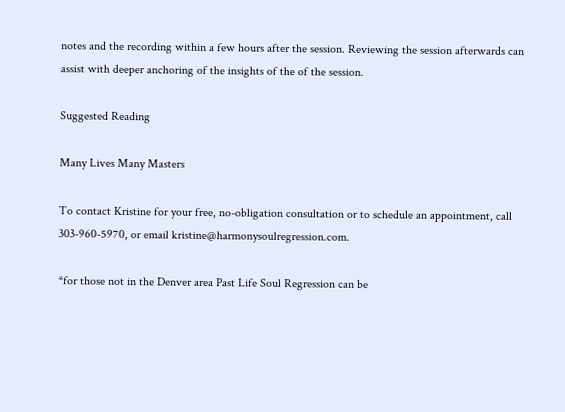notes and the recording within a few hours after the session. Reviewing the session afterwards can assist with deeper anchoring of the insights of the of the session.

Suggested Reading

Many Lives Many Masters

To contact Kristine for your free, no-obligation consultation or to schedule an appointment, call 303-960-5970, or email kristine@harmonysoulregression.com.

*for those not in the Denver area Past Life Soul Regression can be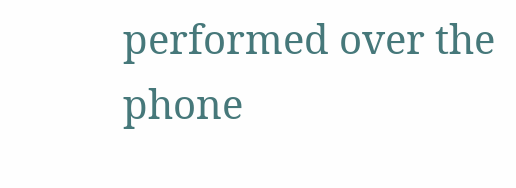performed over the phone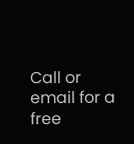Call or email for a free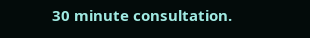30 minute consultation.